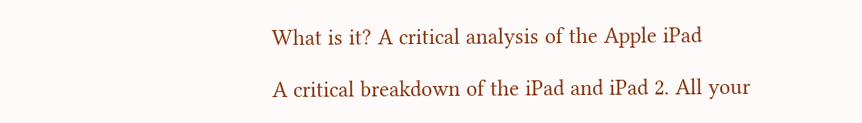What is it? A critical analysis of the Apple iPad

A critical breakdown of the iPad and iPad 2. All your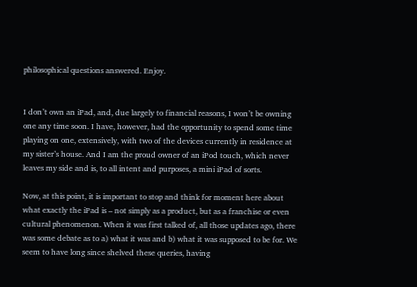philosophical questions answered. Enjoy.


I don’t own an iPad, and, due largely to financial reasons, I won’t be owning one any time soon. I have, however, had the opportunity to spend some time playing on one, extensively, with two of the devices currently in residence at my sister’s house. And I am the proud owner of an iPod touch, which never leaves my side and is, to all intent and purposes, a mini iPad of sorts.

Now, at this point, it is important to stop and think for moment here about what exactly the iPad is – not simply as a product, but as a franchise or even cultural phenomenon. When it was first talked of, all those updates ago, there was some debate as to a) what it was and b) what it was supposed to be for. We seem to have long since shelved these queries, having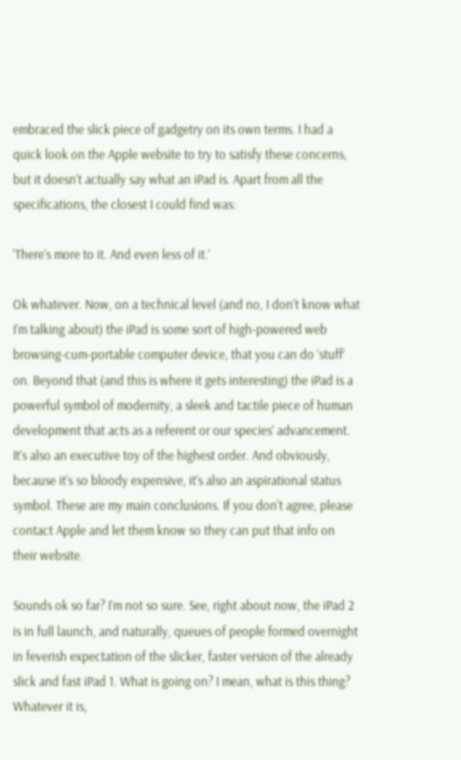embraced the slick piece of gadgetry on its own terms. I had a quick look on the Apple website to try to satisfy these concerns, but it doesn’t actually say what an iPad is. Apart from all the specifications, the closest I could find was:

‘There’s more to it. And even less of it.’

Ok whatever. Now, on a technical level (and no, I don’t know what I’m talking about) the iPad is some sort of high-powered web browsing-cum-portable computer device, that you can do ‘stuff’ on. Beyond that (and this is where it gets interesting) the iPad is a powerful symbol of modernity, a sleek and tactile piece of human development that acts as a referent or our species’ advancement. It’s also an executive toy of the highest order. And obviously, because it’s so bloody expensive, it’s also an aspirational status symbol. These are my main conclusions. If you don’t agree, please contact Apple and let them know so they can put that info on their website.

Sounds ok so far? I’m not so sure. See, right about now, the iPad 2 is in full launch, and naturally, queues of people formed overnight in feverish expectation of the slicker, faster version of the already slick and fast iPad 1. What is going on? I mean, what is this thing? Whatever it is,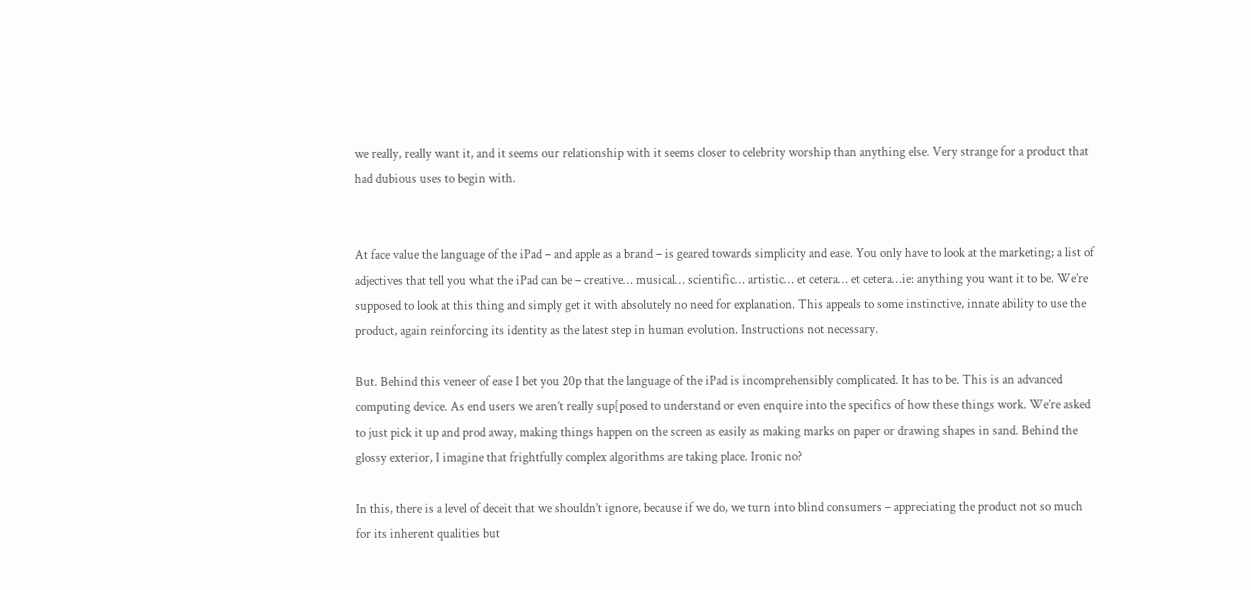we really, really want it, and it seems our relationship with it seems closer to celebrity worship than anything else. Very strange for a product that had dubious uses to begin with.


At face value the language of the iPad – and apple as a brand – is geared towards simplicity and ease. You only have to look at the marketing; a list of adjectives that tell you what the iPad can be – creative… musical… scientific… artistic… et cetera… et cetera…ie: anything you want it to be. We’re supposed to look at this thing and simply get it with absolutely no need for explanation. This appeals to some instinctive, innate ability to use the product, again reinforcing its identity as the latest step in human evolution. Instructions not necessary.

But. Behind this veneer of ease I bet you 20p that the language of the iPad is incomprehensibly complicated. It has to be. This is an advanced computing device. As end users we aren’t really sup[posed to understand or even enquire into the specifics of how these things work. We’re asked to just pick it up and prod away, making things happen on the screen as easily as making marks on paper or drawing shapes in sand. Behind the glossy exterior, I imagine that frightfully complex algorithms are taking place. Ironic no?

In this, there is a level of deceit that we shouldn’t ignore, because if we do, we turn into blind consumers – appreciating the product not so much for its inherent qualities but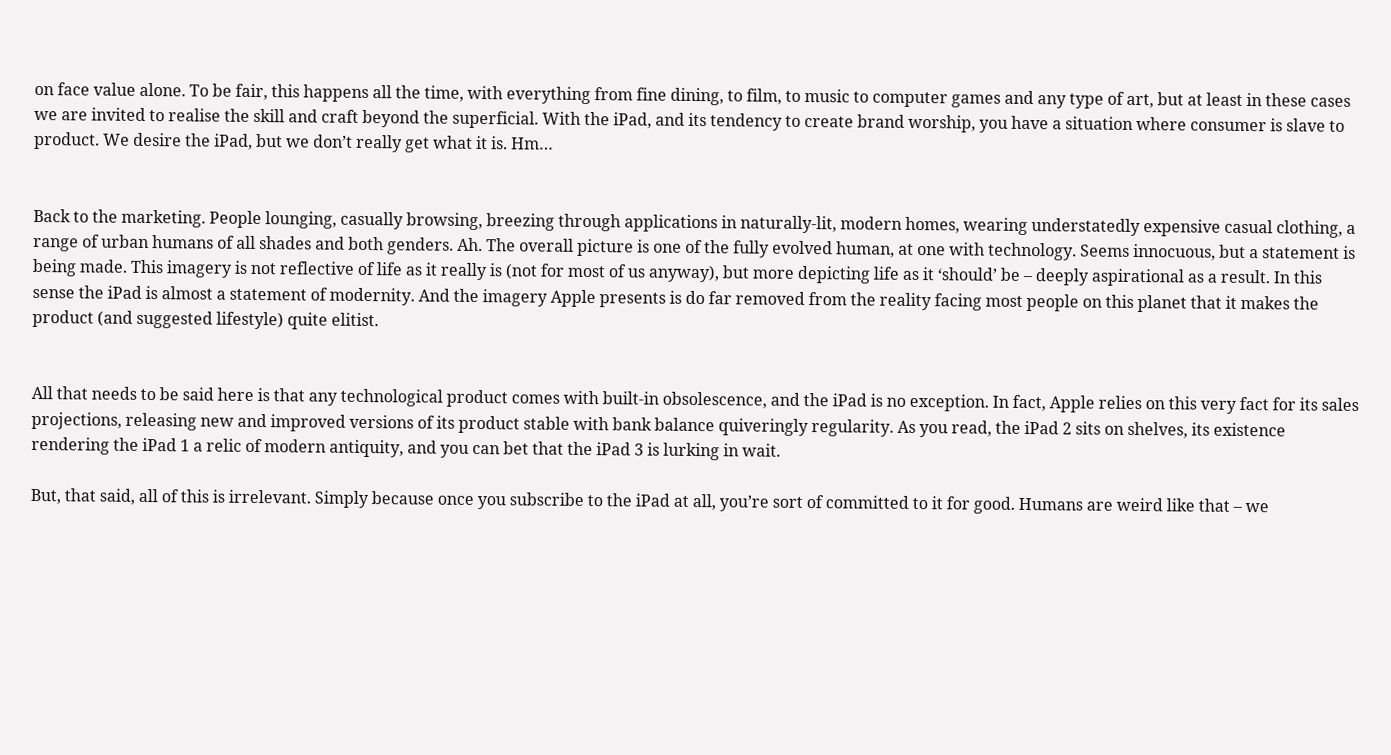on face value alone. To be fair, this happens all the time, with everything from fine dining, to film, to music to computer games and any type of art, but at least in these cases we are invited to realise the skill and craft beyond the superficial. With the iPad, and its tendency to create brand worship, you have a situation where consumer is slave to product. We desire the iPad, but we don’t really get what it is. Hm…


Back to the marketing. People lounging, casually browsing, breezing through applications in naturally-lit, modern homes, wearing understatedly expensive casual clothing, a range of urban humans of all shades and both genders. Ah. The overall picture is one of the fully evolved human, at one with technology. Seems innocuous, but a statement is being made. This imagery is not reflective of life as it really is (not for most of us anyway), but more depicting life as it ‘should’ be – deeply aspirational as a result. In this sense the iPad is almost a statement of modernity. And the imagery Apple presents is do far removed from the reality facing most people on this planet that it makes the product (and suggested lifestyle) quite elitist.


All that needs to be said here is that any technological product comes with built-in obsolescence, and the iPad is no exception. In fact, Apple relies on this very fact for its sales projections, releasing new and improved versions of its product stable with bank balance quiveringly regularity. As you read, the iPad 2 sits on shelves, its existence rendering the iPad 1 a relic of modern antiquity, and you can bet that the iPad 3 is lurking in wait.

But, that said, all of this is irrelevant. Simply because once you subscribe to the iPad at all, you’re sort of committed to it for good. Humans are weird like that – we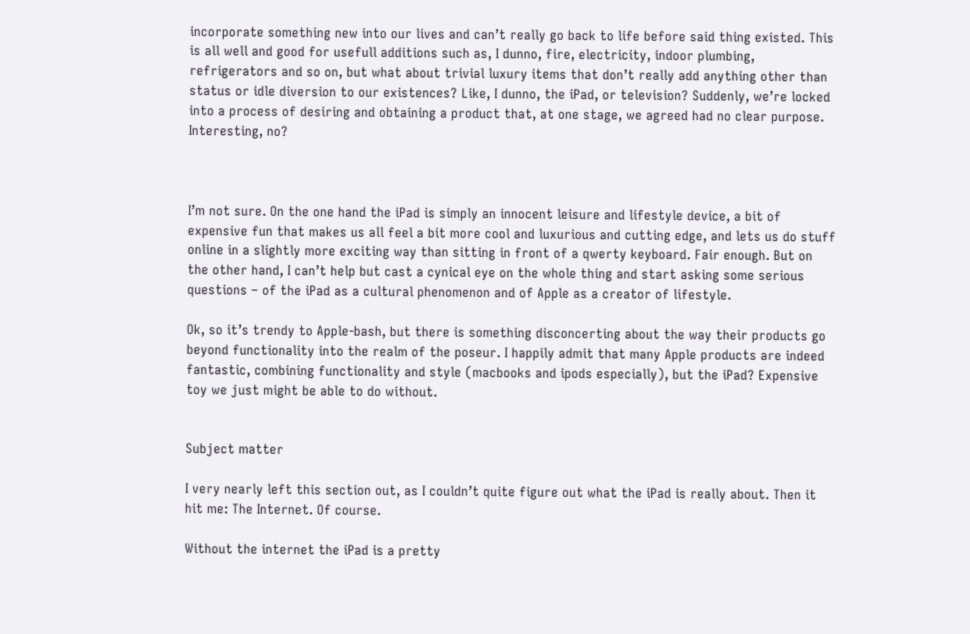incorporate something new into our lives and can’t really go back to life before said thing existed. This is all well and good for usefull additions such as, I dunno, fire, electricity, indoor plumbing, refrigerators and so on, but what about trivial luxury items that don’t really add anything other than status or idle diversion to our existences? Like, I dunno, the iPad, or television? Suddenly, we’re locked into a process of desiring and obtaining a product that, at one stage, we agreed had no clear purpose. Interesting, no?



I’m not sure. On the one hand the iPad is simply an innocent leisure and lifestyle device, a bit of expensive fun that makes us all feel a bit more cool and luxurious and cutting edge, and lets us do stuff online in a slightly more exciting way than sitting in front of a qwerty keyboard. Fair enough. But on the other hand, I can’t help but cast a cynical eye on the whole thing and start asking some serious questions – of the iPad as a cultural phenomenon and of Apple as a creator of lifestyle.

Ok, so it’s trendy to Apple-bash, but there is something disconcerting about the way their products go beyond functionality into the realm of the poseur. I happily admit that many Apple products are indeed fantastic, combining functionality and style (macbooks and ipods especially), but the iPad? Expensive toy we just might be able to do without.


Subject matter

I very nearly left this section out, as I couldn’t quite figure out what the iPad is really about. Then it hit me: The Internet. Of course.

Without the internet the iPad is a pretty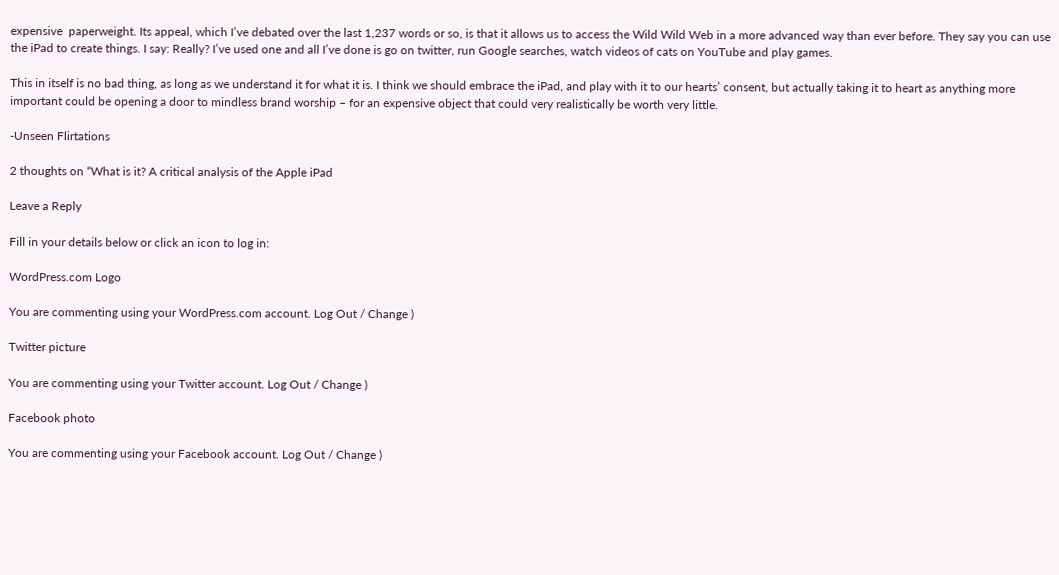expensive  paperweight. Its appeal, which I’ve debated over the last 1,237 words or so, is that it allows us to access the Wild Wild Web in a more advanced way than ever before. They say you can use the iPad to create things. I say: Really? I’ve used one and all I’ve done is go on twitter, run Google searches, watch videos of cats on YouTube and play games.

This in itself is no bad thing, as long as we understand it for what it is. I think we should embrace the iPad, and play with it to our hearts’ consent, but actually taking it to heart as anything more important could be opening a door to mindless brand worship – for an expensive object that could very realistically be worth very little.

-Unseen Flirtations

2 thoughts on “What is it? A critical analysis of the Apple iPad

Leave a Reply

Fill in your details below or click an icon to log in:

WordPress.com Logo

You are commenting using your WordPress.com account. Log Out / Change )

Twitter picture

You are commenting using your Twitter account. Log Out / Change )

Facebook photo

You are commenting using your Facebook account. Log Out / Change )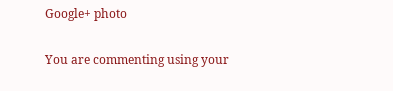Google+ photo

You are commenting using your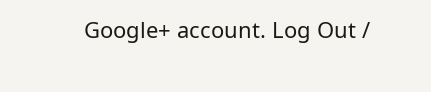Google+ account. Log Out /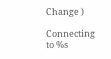Change )

Connecting to %s